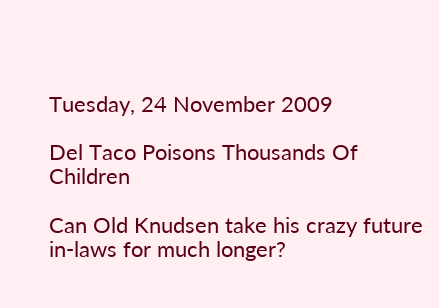Tuesday, 24 November 2009

Del Taco Poisons Thousands Of Children

Can Old Knudsen take his crazy future in-laws for much longer?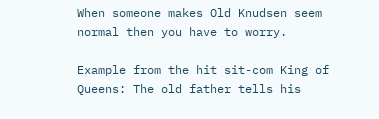When someone makes Old Knudsen seem normal then you have to worry.

Example from the hit sit-com King of Queens: The old father tells his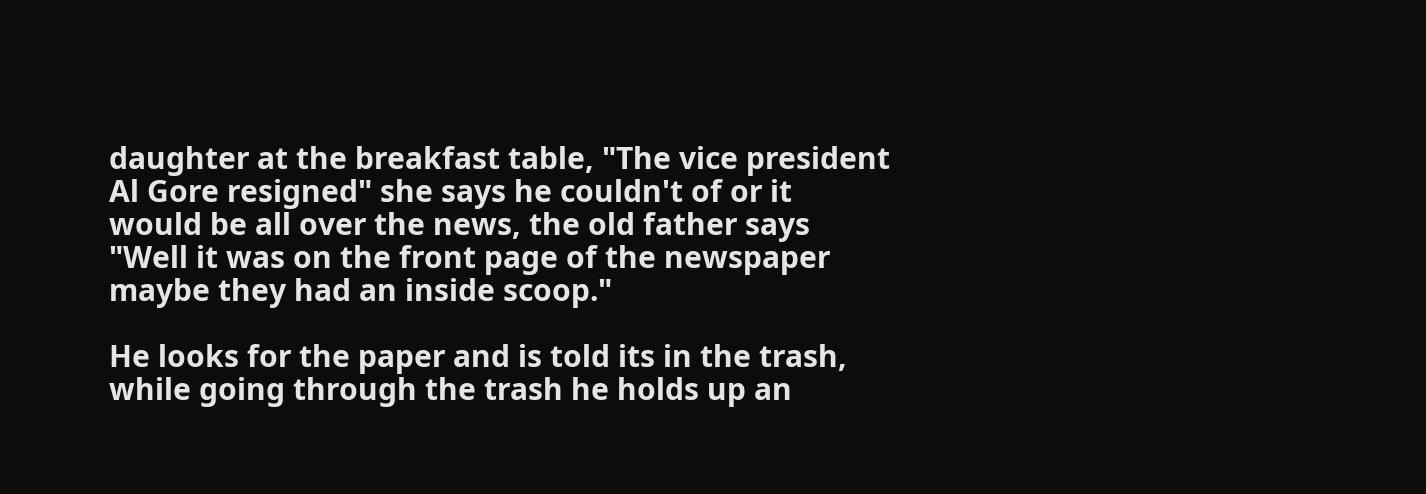daughter at the breakfast table, "The vice president Al Gore resigned" she says he couldn't of or it would be all over the news, the old father says "Well it was on the front page of the newspaper maybe they had an inside scoop."

He looks for the paper and is told its in the trash, while going through the trash he holds up an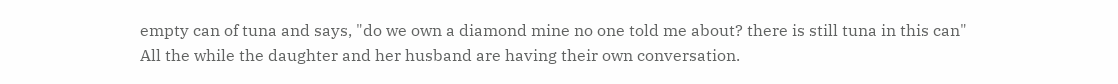empty can of tuna and says, "do we own a diamond mine no one told me about? there is still tuna in this can"
All the while the daughter and her husband are having their own conversation.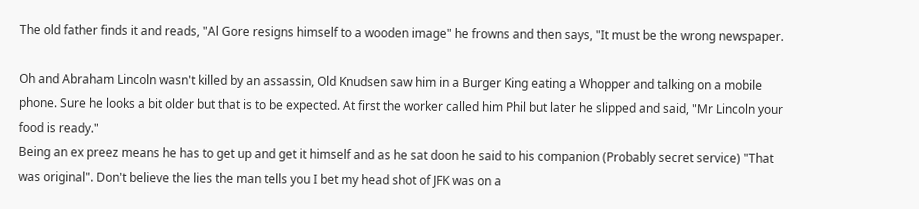The old father finds it and reads, "Al Gore resigns himself to a wooden image" he frowns and then says, "It must be the wrong newspaper.

Oh and Abraham Lincoln wasn't killed by an assassin, Old Knudsen saw him in a Burger King eating a Whopper and talking on a mobile phone. Sure he looks a bit older but that is to be expected. At first the worker called him Phil but later he slipped and said, "Mr Lincoln your food is ready."
Being an ex preez means he has to get up and get it himself and as he sat doon he said to his companion (Probably secret service) "That was original". Don't believe the lies the man tells you I bet my head shot of JFK was on a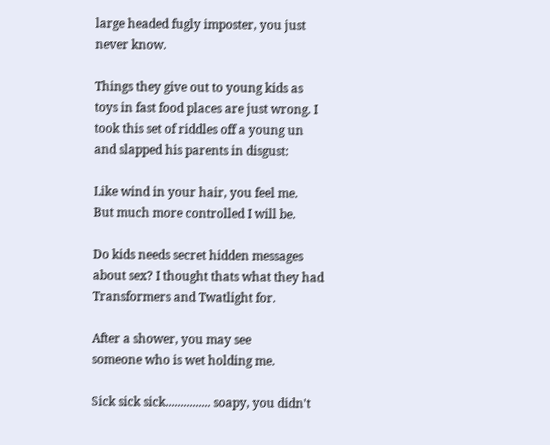large headed fugly imposter, you just never know.

Things they give out to young kids as toys in fast food places are just wrong. I took this set of riddles off a young un and slapped his parents in disgust:

Like wind in your hair, you feel me.
But much more controlled I will be.

Do kids needs secret hidden messages about sex? I thought thats what they had Transformers and Twatlight for.

After a shower, you may see
someone who is wet holding me.

Sick sick sick............... soapy, you didn't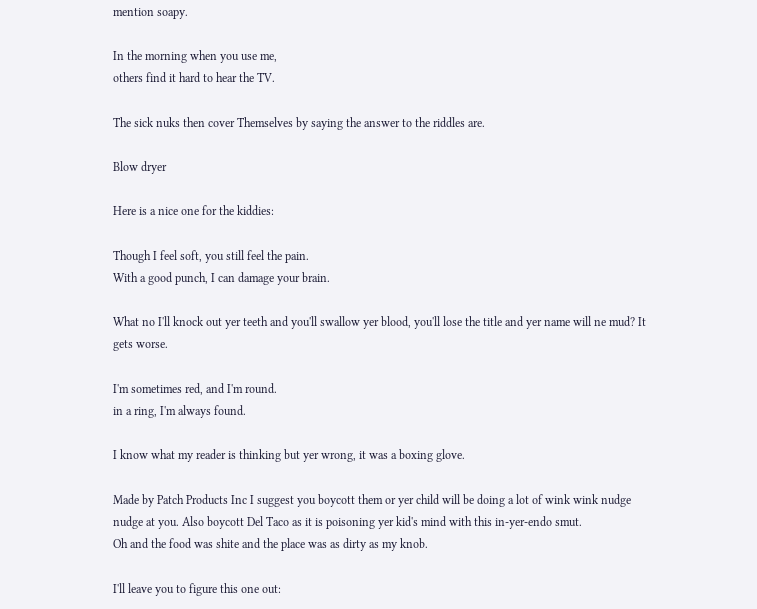mention soapy.

In the morning when you use me,
others find it hard to hear the TV.

The sick nuks then cover Themselves by saying the answer to the riddles are.

Blow dryer

Here is a nice one for the kiddies:

Though I feel soft, you still feel the pain.
With a good punch, I can damage your brain.

What no I'll knock out yer teeth and you'll swallow yer blood, you'll lose the title and yer name will ne mud? It gets worse.

I'm sometimes red, and I'm round.
in a ring, I'm always found.

I know what my reader is thinking but yer wrong, it was a boxing glove.

Made by Patch Products Inc I suggest you boycott them or yer child will be doing a lot of wink wink nudge nudge at you. Also boycott Del Taco as it is poisoning yer kid's mind with this in-yer-endo smut.
Oh and the food was shite and the place was as dirty as my knob.

I'll leave you to figure this one out: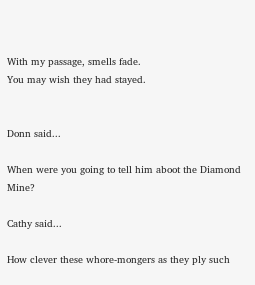With my passage, smells fade.
You may wish they had stayed.


Donn said...

When were you going to tell him aboot the Diamond Mine?

Cathy said...

How clever these whore-mongers as they ply such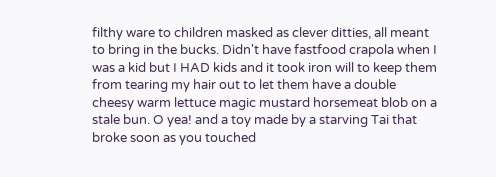filthy ware to children masked as clever ditties, all meant to bring in the bucks. Didn't have fastfood crapola when I was a kid but I HAD kids and it took iron will to keep them from tearing my hair out to let them have a double cheesy warm lettuce magic mustard horsemeat blob on a stale bun. O yea! and a toy made by a starving Tai that broke soon as you touched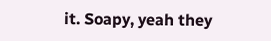it. Soapy, yeah they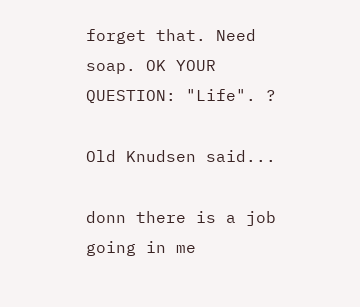forget that. Need soap. OK YOUR QUESTION: "Life". ?

Old Knudsen said...

donn there is a job going in me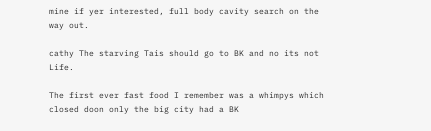mine if yer interested, full body cavity search on the way out.

cathy The starving Tais should go to BK and no its not Life.

The first ever fast food I remember was a whimpys which closed doon only the big city had a BK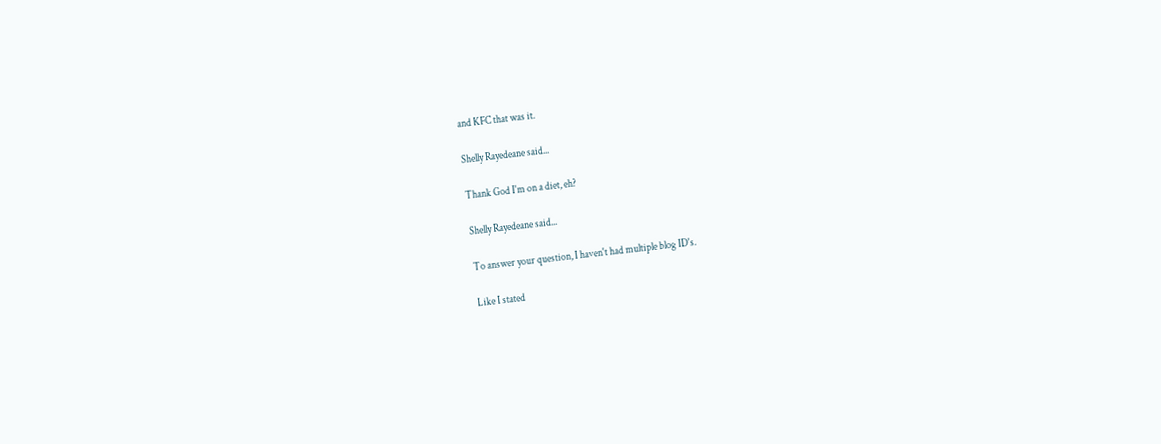and KFC that was it.

Shelly Rayedeane said...

Thank God I'm on a diet, eh?

Shelly Rayedeane said...

To answer your question, I haven't had multiple blog ID's.

Like I stated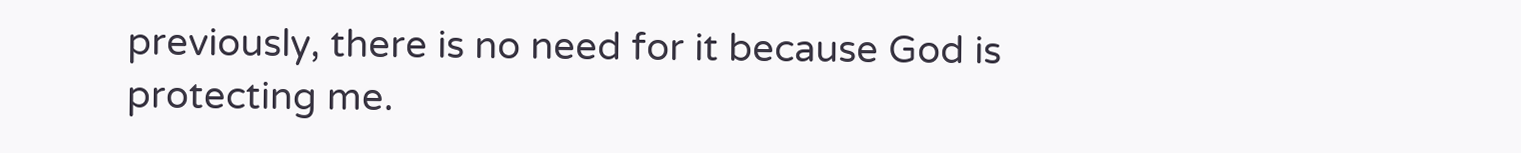previously, there is no need for it because God is protecting me.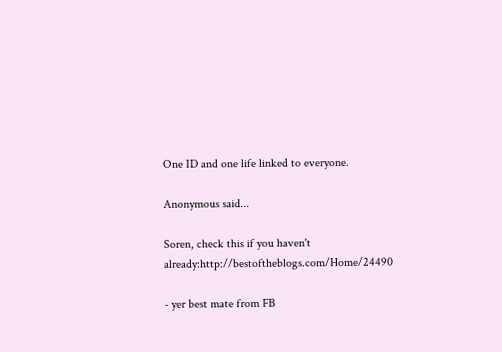One ID and one life linked to everyone.

Anonymous said...

Soren, check this if you haven't already:http://bestoftheblogs.com/Home/24490

- yer best mate from FB